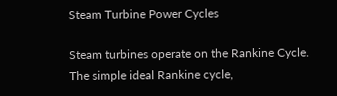Steam Turbine Power Cycles

Steam turbines operate on the Rankine Cycle. The simple ideal Rankine cycle,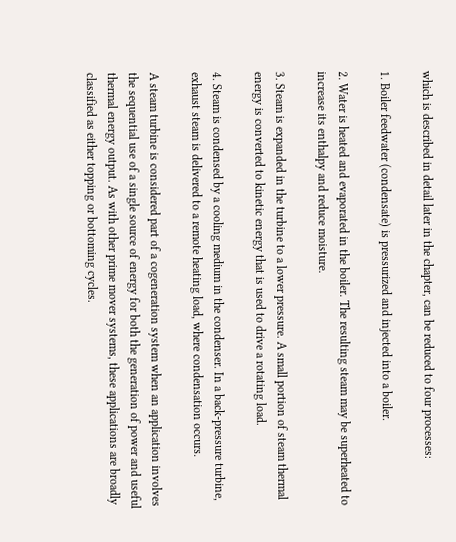which is described in detail later in the chapter, can be reduced to four processes:

1. Boiler feedwater (condensate) is pressurized and injected into a boiler.

2. Water is heated and evaporated in the boiler. The resulting steam may be superheated to increase its enthalpy and reduce moisture.

3. Steam is expanded in the turbine to a lower pressure. A small portion of steam thermal energy is converted to kinetic energy that is used to drive a rotating load.

4. Steam is condensed by a cooling medium in the condenser. In a back-pressure turbine, exhaust steam is delivered to a remote heating load, where condensation occurs.

A steam turbine is considered part of a cogeneration system when an application involves the sequential use of a single source of energy for both the generation of power and useful thermal energy output. As with other prime mover systems, these applications are broadly classified as either topping or bottoming cycles.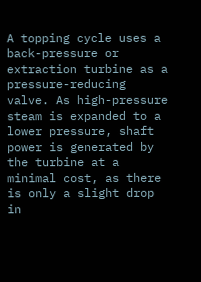A topping cycle uses a back-pressure or extraction turbine as a pressure-reducing valve. As high-pressure steam is expanded to a lower pressure, shaft power is generated by the turbine at a minimal cost, as there is only a slight drop in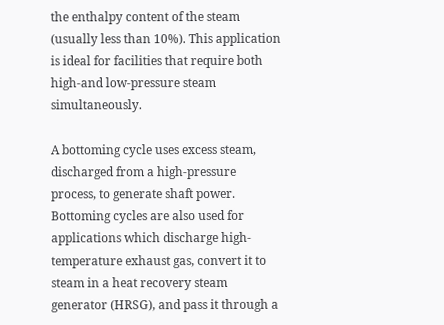the enthalpy content of the steam (usually less than 10%). This application is ideal for facilities that require both high-and low-pressure steam simultaneously.

A bottoming cycle uses excess steam, discharged from a high-pressure process, to generate shaft power. Bottoming cycles are also used for applications which discharge high-temperature exhaust gas, convert it to steam in a heat recovery steam generator (HRSG), and pass it through a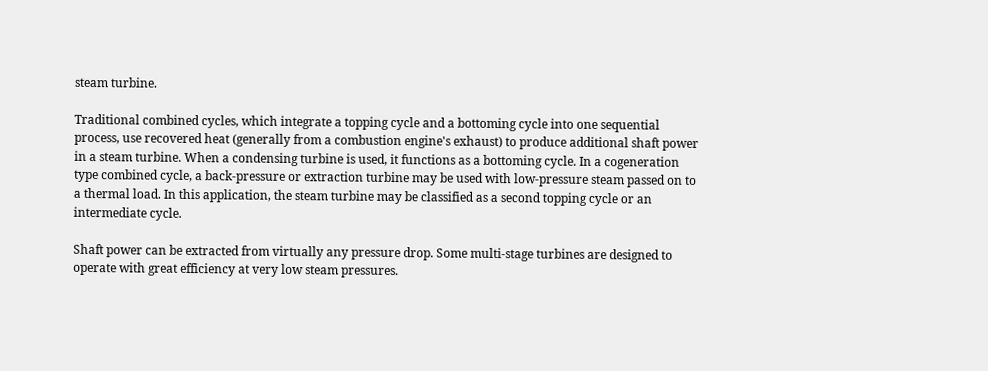steam turbine.

Traditional combined cycles, which integrate a topping cycle and a bottoming cycle into one sequential process, use recovered heat (generally from a combustion engine's exhaust) to produce additional shaft power in a steam turbine. When a condensing turbine is used, it functions as a bottoming cycle. In a cogeneration type combined cycle, a back-pressure or extraction turbine may be used with low-pressure steam passed on to a thermal load. In this application, the steam turbine may be classified as a second topping cycle or an intermediate cycle.

Shaft power can be extracted from virtually any pressure drop. Some multi-stage turbines are designed to operate with great efficiency at very low steam pressures.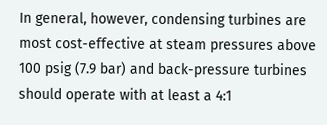In general, however, condensing turbines are most cost-effective at steam pressures above 100 psig (7.9 bar) and back-pressure turbines should operate with at least a 4:1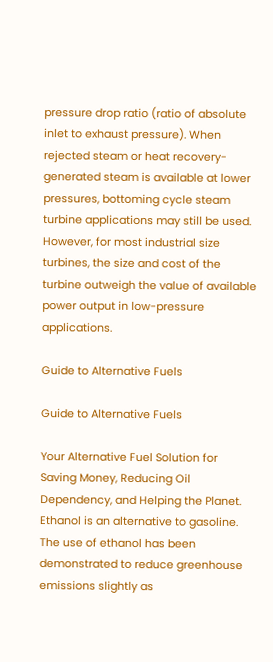pressure drop ratio (ratio of absolute inlet to exhaust pressure). When rejected steam or heat recovery-generated steam is available at lower pressures, bottoming cycle steam turbine applications may still be used. However, for most industrial size turbines, the size and cost of the turbine outweigh the value of available power output in low-pressure applications.

Guide to Alternative Fuels

Guide to Alternative Fuels

Your Alternative Fuel Solution for Saving Money, Reducing Oil Dependency, and Helping the Planet. Ethanol is an alternative to gasoline. The use of ethanol has been demonstrated to reduce greenhouse emissions slightly as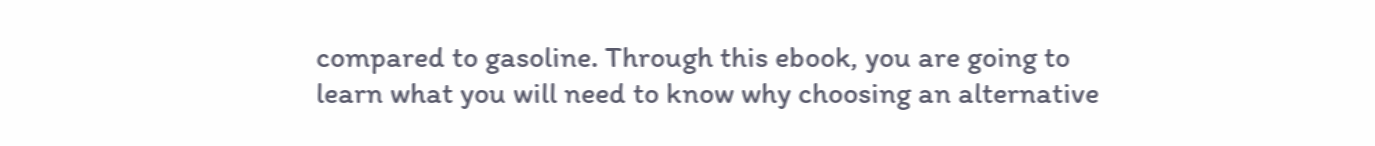compared to gasoline. Through this ebook, you are going to learn what you will need to know why choosing an alternative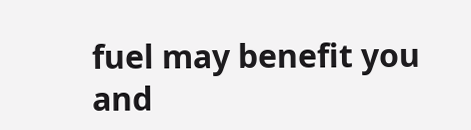fuel may benefit you and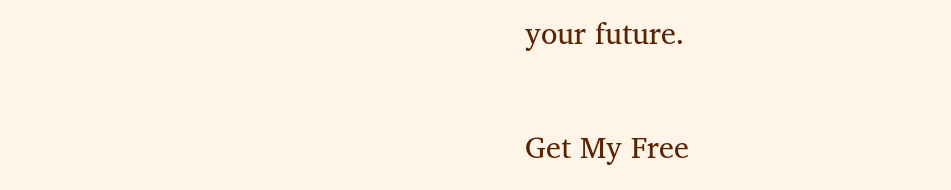your future.

Get My Free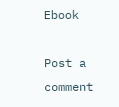Ebook

Post a comment